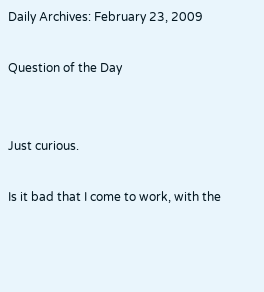Daily Archives: February 23, 2009

Question of the Day


Just curious.

Is it bad that I come to work, with the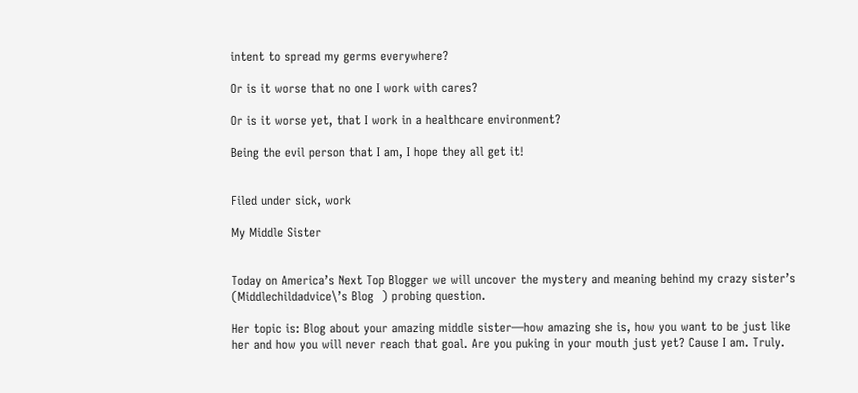intent to spread my germs everywhere?

Or is it worse that no one I work with cares?

Or is it worse yet, that I work in a healthcare environment?

Being the evil person that I am, I hope they all get it!


Filed under sick, work

My Middle Sister


Today on America’s Next Top Blogger we will uncover the mystery and meaning behind my crazy sister’s (Middlechildadvice\’s Blog  ) probing question.

Her topic is: Blog about your amazing middle sister—how amazing she is, how you want to be just like her and how you will never reach that goal. Are you puking in your mouth just yet? Cause I am. Truly.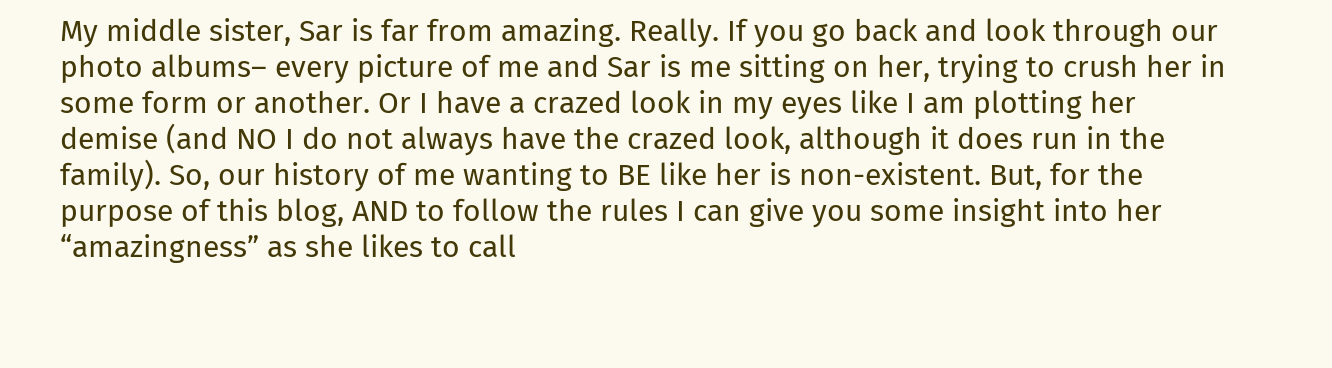My middle sister, Sar is far from amazing. Really. If you go back and look through our photo albums– every picture of me and Sar is me sitting on her, trying to crush her in some form or another. Or I have a crazed look in my eyes like I am plotting her demise (and NO I do not always have the crazed look, although it does run in the family). So, our history of me wanting to BE like her is non-existent. But, for the purpose of this blog, AND to follow the rules I can give you some insight into her “amazingness” as she likes to call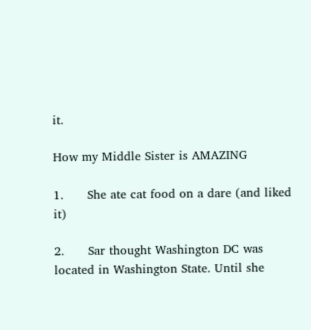it.

How my Middle Sister is AMAZING

1.      She ate cat food on a dare (and liked it)

2.      Sar thought Washington DC was located in Washington State. Until she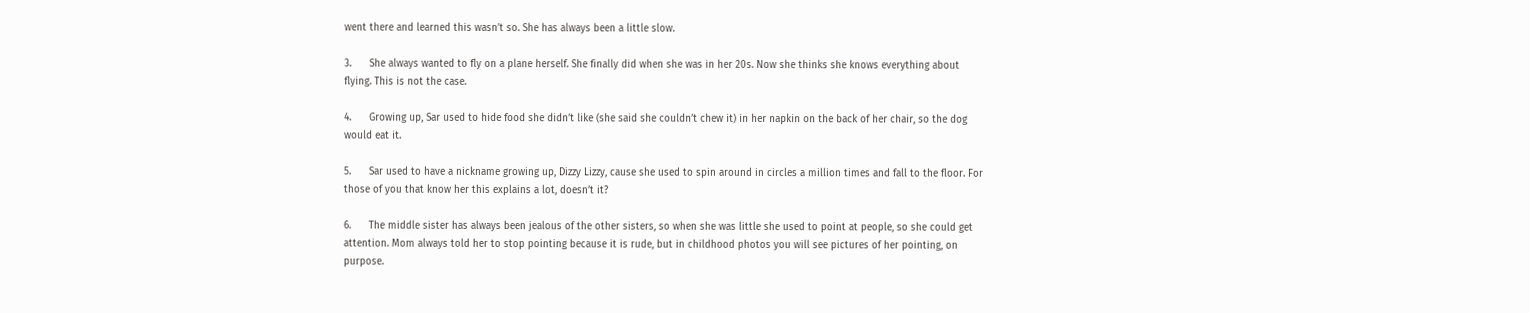went there and learned this wasn’t so. She has always been a little slow.

3.      She always wanted to fly on a plane herself. She finally did when she was in her 20s. Now she thinks she knows everything about flying. This is not the case.

4.      Growing up, Sar used to hide food she didn’t like (she said she couldn’t chew it) in her napkin on the back of her chair, so the dog would eat it.

5.      Sar used to have a nickname growing up, Dizzy Lizzy, cause she used to spin around in circles a million times and fall to the floor. For those of you that know her this explains a lot, doesn’t it?

6.      The middle sister has always been jealous of the other sisters, so when she was little she used to point at people, so she could get attention. Mom always told her to stop pointing because it is rude, but in childhood photos you will see pictures of her pointing, on purpose.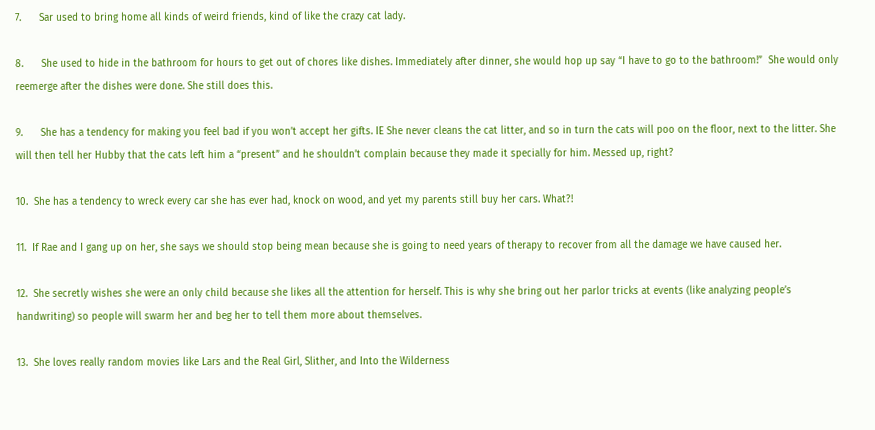7.      Sar used to bring home all kinds of weird friends, kind of like the crazy cat lady.

8.      She used to hide in the bathroom for hours to get out of chores like dishes. Immediately after dinner, she would hop up say “I have to go to the bathroom!”  She would only reemerge after the dishes were done. She still does this.

9.      She has a tendency for making you feel bad if you won’t accept her gifts. IE She never cleans the cat litter, and so in turn the cats will poo on the floor, next to the litter. She will then tell her Hubby that the cats left him a “present” and he shouldn’t complain because they made it specially for him. Messed up, right?

10.  She has a tendency to wreck every car she has ever had, knock on wood, and yet my parents still buy her cars. What?!

11.  If Rae and I gang up on her, she says we should stop being mean because she is going to need years of therapy to recover from all the damage we have caused her.

12.  She secretly wishes she were an only child because she likes all the attention for herself. This is why she bring out her parlor tricks at events (like analyzing people’s handwriting) so people will swarm her and beg her to tell them more about themselves.

13.  She loves really random movies like Lars and the Real Girl, Slither, and Into the Wilderness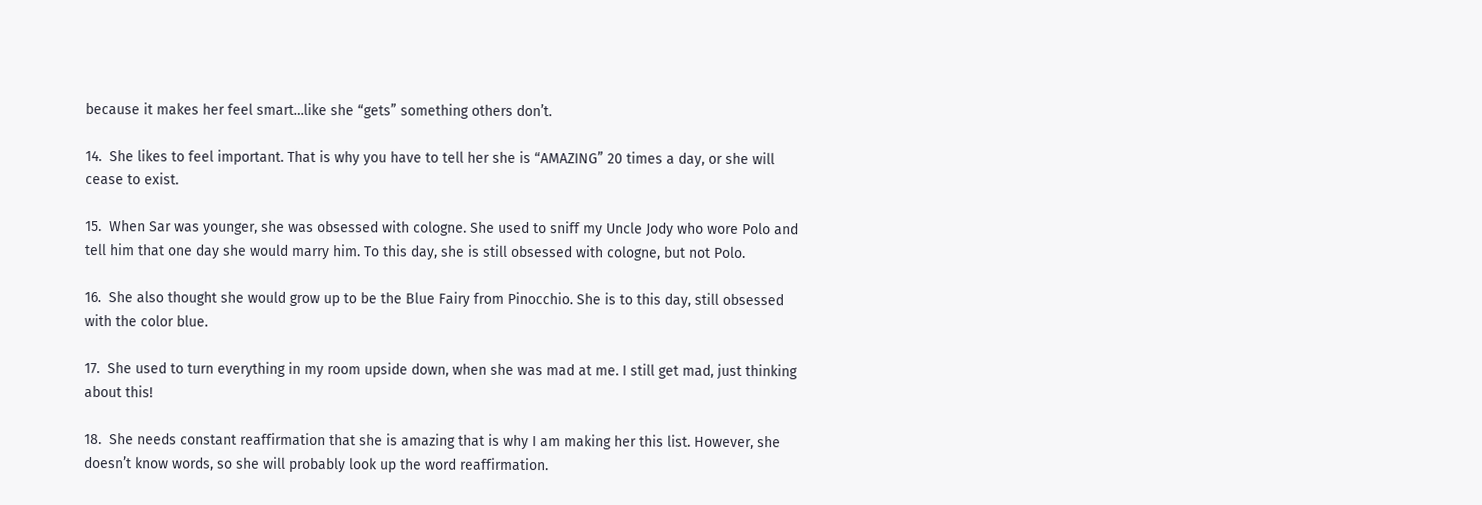because it makes her feel smart…like she “gets” something others don’t.

14.  She likes to feel important. That is why you have to tell her she is “AMAZING” 20 times a day, or she will cease to exist.

15.  When Sar was younger, she was obsessed with cologne. She used to sniff my Uncle Jody who wore Polo and tell him that one day she would marry him. To this day, she is still obsessed with cologne, but not Polo.

16.  She also thought she would grow up to be the Blue Fairy from Pinocchio. She is to this day, still obsessed with the color blue.

17.  She used to turn everything in my room upside down, when she was mad at me. I still get mad, just thinking about this!

18.  She needs constant reaffirmation that she is amazing that is why I am making her this list. However, she doesn’t know words, so she will probably look up the word reaffirmation.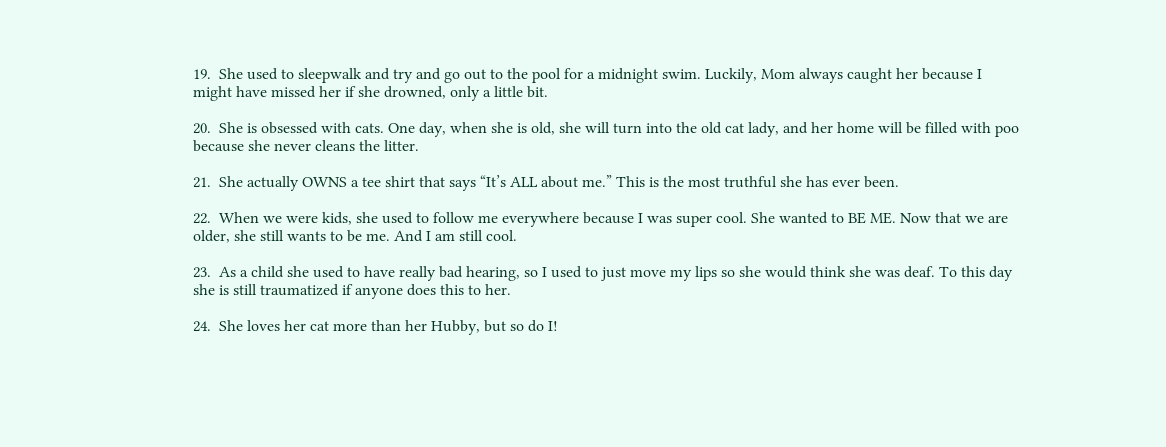19.  She used to sleepwalk and try and go out to the pool for a midnight swim. Luckily, Mom always caught her because I might have missed her if she drowned, only a little bit.

20.  She is obsessed with cats. One day, when she is old, she will turn into the old cat lady, and her home will be filled with poo because she never cleans the litter.

21.  She actually OWNS a tee shirt that says “It’s ALL about me.” This is the most truthful she has ever been.

22.  When we were kids, she used to follow me everywhere because I was super cool. She wanted to BE ME. Now that we are older, she still wants to be me. And I am still cool.

23.  As a child she used to have really bad hearing, so I used to just move my lips so she would think she was deaf. To this day she is still traumatized if anyone does this to her.

24.  She loves her cat more than her Hubby, but so do I!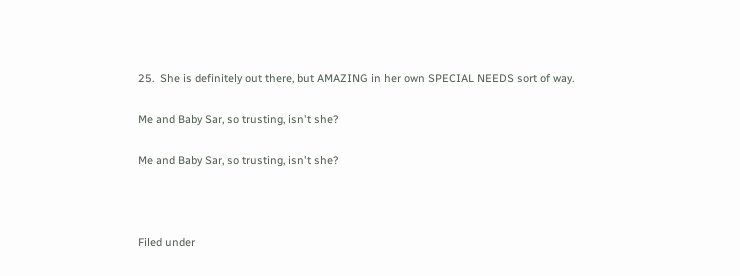25.  She is definitely out there, but AMAZING in her own SPECIAL NEEDS sort of way.

Me and Baby Sar, so trusting, isn't she?

Me and Baby Sar, so trusting, isn't she?



Filed under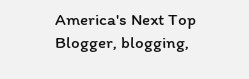America's Next Top Blogger, blogging,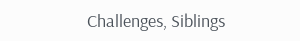Challenges, Siblings